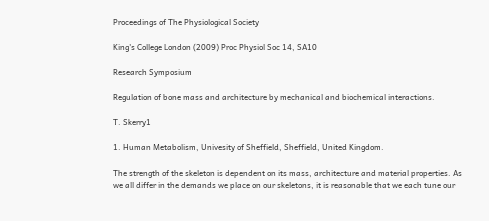Proceedings of The Physiological Society

King's College London (2009) Proc Physiol Soc 14, SA10

Research Symposium

Regulation of bone mass and architecture by mechanical and biochemical interactions.

T. Skerry1

1. Human Metabolism, Univesity of Sheffield, Sheffield, United Kingdom.

The strength of the skeleton is dependent on its mass, architecture and material properties. As we all differ in the demands we place on our skeletons, it is reasonable that we each tune our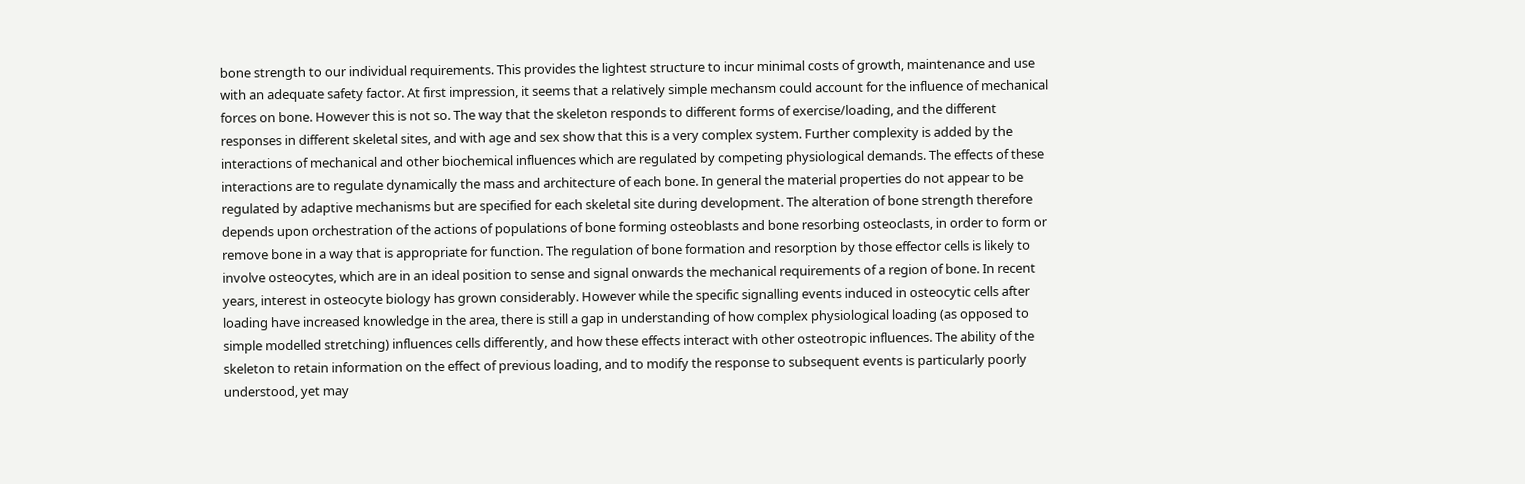bone strength to our individual requirements. This provides the lightest structure to incur minimal costs of growth, maintenance and use with an adequate safety factor. At first impression, it seems that a relatively simple mechansm could account for the influence of mechanical forces on bone. However this is not so. The way that the skeleton responds to different forms of exercise/loading, and the different responses in different skeletal sites, and with age and sex show that this is a very complex system. Further complexity is added by the interactions of mechanical and other biochemical influences which are regulated by competing physiological demands. The effects of these interactions are to regulate dynamically the mass and architecture of each bone. In general the material properties do not appear to be regulated by adaptive mechanisms but are specified for each skeletal site during development. The alteration of bone strength therefore depends upon orchestration of the actions of populations of bone forming osteoblasts and bone resorbing osteoclasts, in order to form or remove bone in a way that is appropriate for function. The regulation of bone formation and resorption by those effector cells is likely to involve osteocytes, which are in an ideal position to sense and signal onwards the mechanical requirements of a region of bone. In recent years, interest in osteocyte biology has grown considerably. However while the specific signalling events induced in osteocytic cells after loading have increased knowledge in the area, there is still a gap in understanding of how complex physiological loading (as opposed to simple modelled stretching) influences cells differently, and how these effects interact with other osteotropic influences. The ability of the skeleton to retain information on the effect of previous loading, and to modify the response to subsequent events is particularly poorly understood, yet may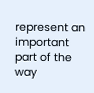represent an important part of the way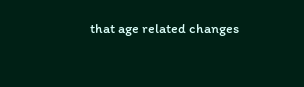that age related changes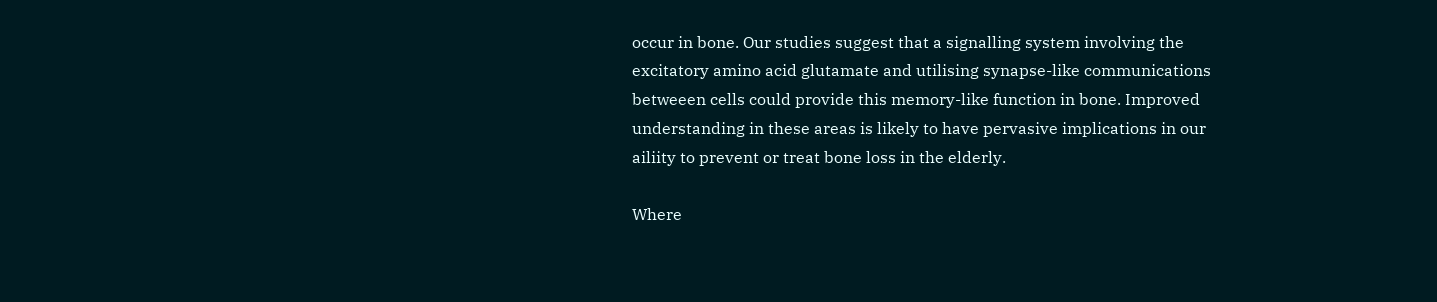occur in bone. Our studies suggest that a signalling system involving the excitatory amino acid glutamate and utilising synapse-like communications betweeen cells could provide this memory-like function in bone. Improved understanding in these areas is likely to have pervasive implications in our ailiity to prevent or treat bone loss in the elderly.

Where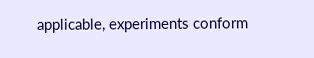applicable, experiments conform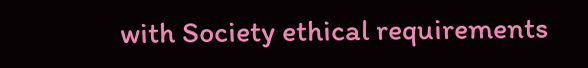with Society ethical requirements